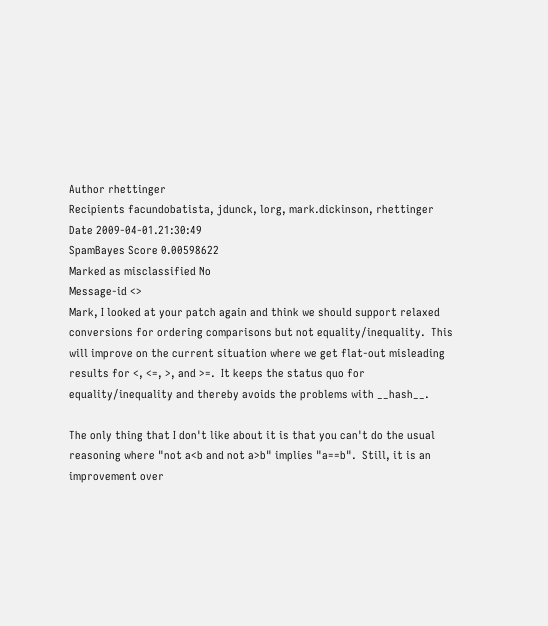Author rhettinger
Recipients facundobatista, jdunck, lorg, mark.dickinson, rhettinger
Date 2009-04-01.21:30:49
SpamBayes Score 0.00598622
Marked as misclassified No
Message-id <>
Mark, I looked at your patch again and think we should support relaxed
conversions for ordering comparisons but not equality/inequality.  This
will improve on the current situation where we get flat-out misleading
results for <, <=, >, and >=.  It keeps the status quo for
equality/inequality and thereby avoids the problems with __hash__.

The only thing that I don't like about it is that you can't do the usual
reasoning where "not a<b and not a>b" implies "a==b".  Still, it is an
improvement over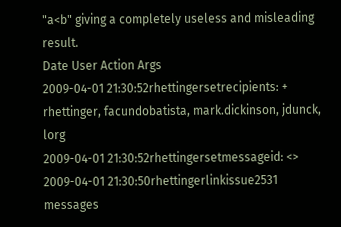"a<b" giving a completely useless and misleading result.
Date User Action Args
2009-04-01 21:30:52rhettingersetrecipients: + rhettinger, facundobatista, mark.dickinson, jdunck, lorg
2009-04-01 21:30:52rhettingersetmessageid: <>
2009-04-01 21:30:50rhettingerlinkissue2531 messages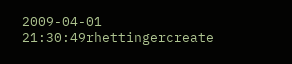2009-04-01 21:30:49rhettingercreate